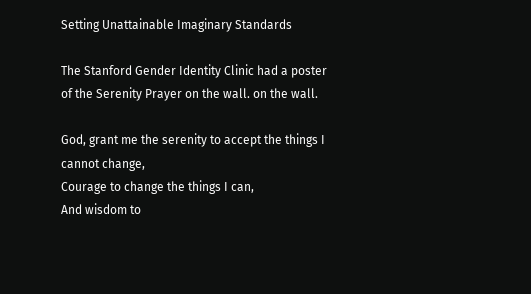Setting Unattainable Imaginary Standards

The Stanford Gender Identity Clinic had a poster of the Serenity Prayer on the wall. on the wall.

God, grant me the serenity to accept the things I cannot change,
Courage to change the things I can,
And wisdom to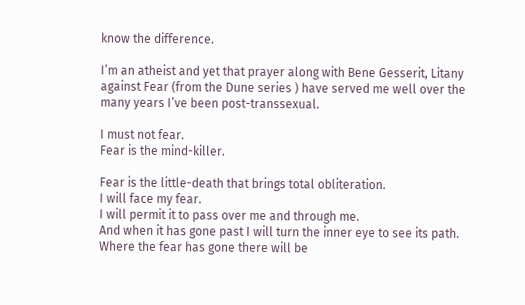know the difference.

I’m an atheist and yet that prayer along with Bene Gesserit, Litany against Fear (from the Dune series ) have served me well over the many years I’ve been post-transsexual.

I must not fear.
Fear is the mind-killer.

Fear is the little-death that brings total obliteration.
I will face my fear.
I will permit it to pass over me and through me.
And when it has gone past I will turn the inner eye to see its path.
Where the fear has gone there will be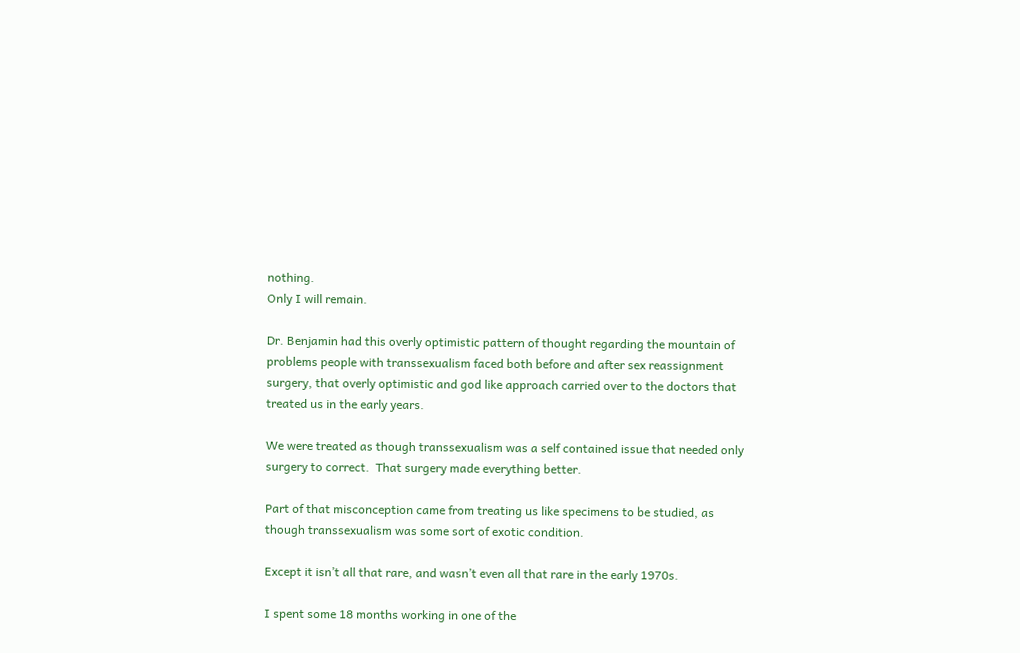nothing.
Only I will remain.

Dr. Benjamin had this overly optimistic pattern of thought regarding the mountain of problems people with transsexualism faced both before and after sex reassignment surgery, that overly optimistic and god like approach carried over to the doctors that treated us in the early years.

We were treated as though transsexualism was a self contained issue that needed only surgery to correct.  That surgery made everything better.

Part of that misconception came from treating us like specimens to be studied, as though transsexualism was some sort of exotic condition.

Except it isn’t all that rare, and wasn’t even all that rare in the early 1970s.

I spent some 18 months working in one of the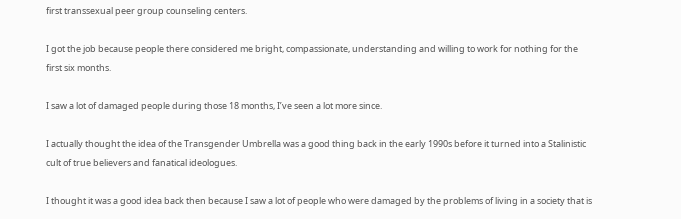first transsexual peer group counseling centers.

I got the job because people there considered me bright, compassionate, understanding and willing to work for nothing for the first six months.

I saw a lot of damaged people during those 18 months, I’ve seen a lot more since.

I actually thought the idea of the Transgender Umbrella was a good thing back in the early 1990s before it turned into a Stalinistic cult of true believers and fanatical ideologues.

I thought it was a good idea back then because I saw a lot of people who were damaged by the problems of living in a society that is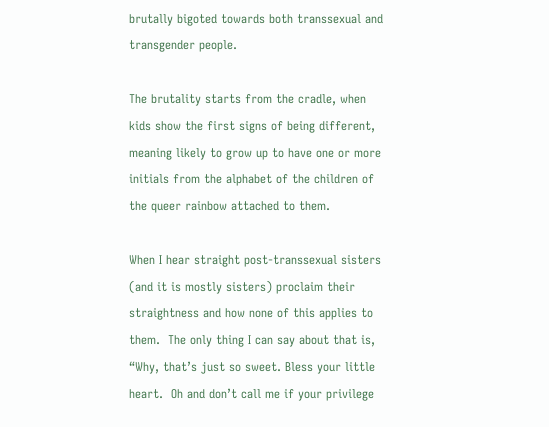brutally bigoted towards both transsexual and transgender people.

The brutality starts from the cradle, when kids show the first signs of being different, meaning likely to grow up to have one or more initials from the alphabet of the children of the queer rainbow attached to them.

When I hear straight post-transsexual sisters (and it is mostly sisters) proclaim their straightness and how none of this applies to them.  The only thing I can say about that is, “Why, that’s just so sweet. Bless your little heart.  Oh and don’t call me if your privilege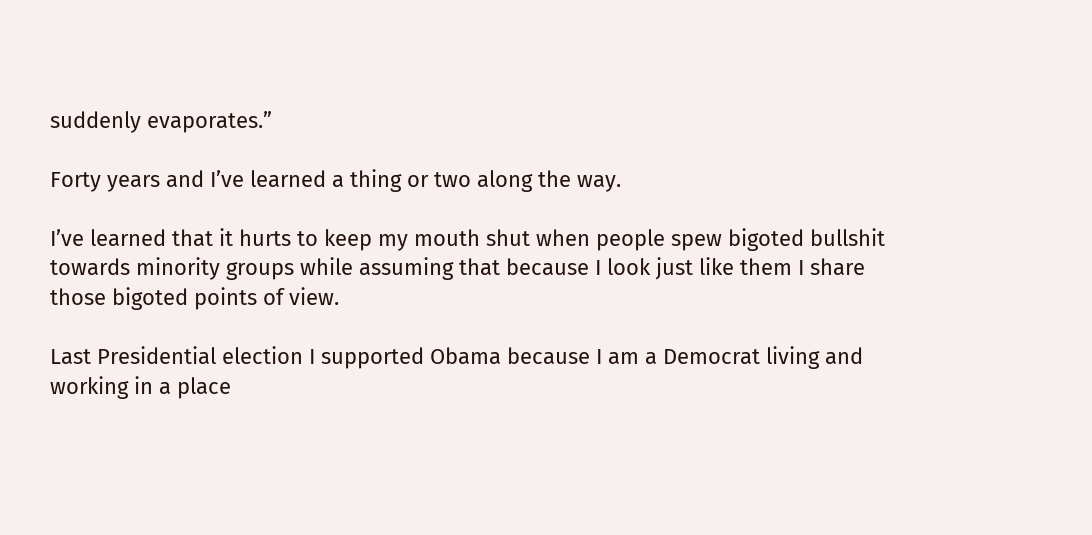suddenly evaporates.”

Forty years and I’ve learned a thing or two along the way.

I’ve learned that it hurts to keep my mouth shut when people spew bigoted bullshit towards minority groups while assuming that because I look just like them I share those bigoted points of view.

Last Presidential election I supported Obama because I am a Democrat living and working in a place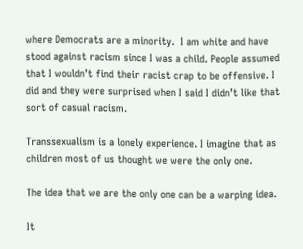where Democrats are a minority.  I am white and have stood against racism since I was a child. People assumed that I wouldn’t find their racist crap to be offensive. I  did and they were surprised when I said I didn’t like that sort of casual racism.

Transsexualism is a lonely experience. I imagine that as children most of us thought we were the only one.

The idea that we are the only one can be a warping idea.

It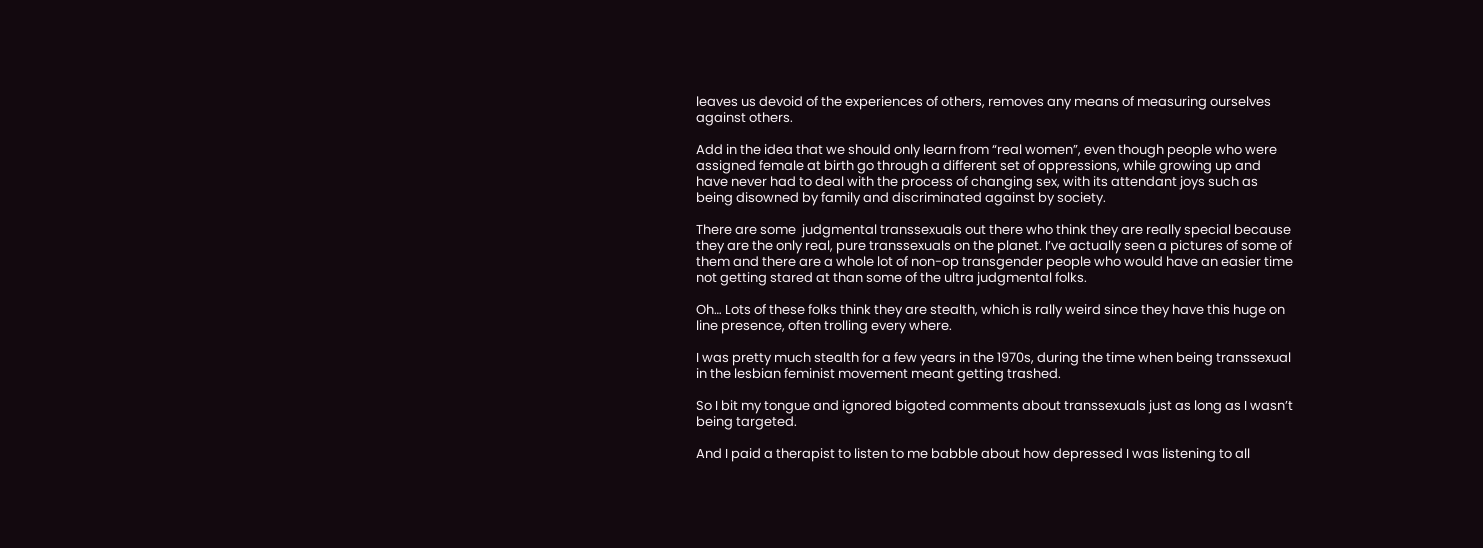leaves us devoid of the experiences of others, removes any means of measuring ourselves against others.

Add in the idea that we should only learn from “real women”, even though people who were assigned female at birth go through a different set of oppressions, while growing up and have never had to deal with the process of changing sex, with its attendant joys such as being disowned by family and discriminated against by society.

There are some  judgmental transsexuals out there who think they are really special because they are the only real, pure transsexuals on the planet. I’ve actually seen a pictures of some of them and there are a whole lot of non-op transgender people who would have an easier time not getting stared at than some of the ultra judgmental folks.

Oh… Lots of these folks think they are stealth, which is rally weird since they have this huge on line presence, often trolling every where.

I was pretty much stealth for a few years in the 1970s, during the time when being transsexual in the lesbian feminist movement meant getting trashed.

So I bit my tongue and ignored bigoted comments about transsexuals just as long as I wasn’t being targeted.

And I paid a therapist to listen to me babble about how depressed I was listening to all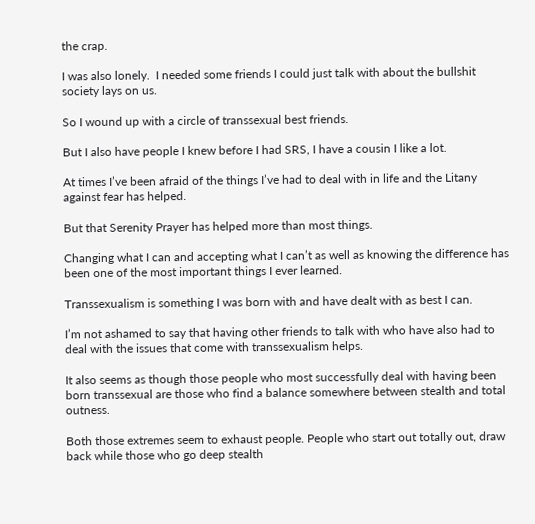the crap.

I was also lonely.  I needed some friends I could just talk with about the bullshit society lays on us.

So I wound up with a circle of transsexual best friends.

But I also have people I knew before I had SRS, I have a cousin I like a lot.

At times I’ve been afraid of the things I’ve had to deal with in life and the Litany against fear has helped.

But that Serenity Prayer has helped more than most things.

Changing what I can and accepting what I can’t as well as knowing the difference has been one of the most important things I ever learned.

Transsexualism is something I was born with and have dealt with as best I can.

I’m not ashamed to say that having other friends to talk with who have also had to deal with the issues that come with transsexualism helps.

It also seems as though those people who most successfully deal with having been born transsexual are those who find a balance somewhere between stealth and total outness.

Both those extremes seem to exhaust people. People who start out totally out, draw back while those who go deep stealth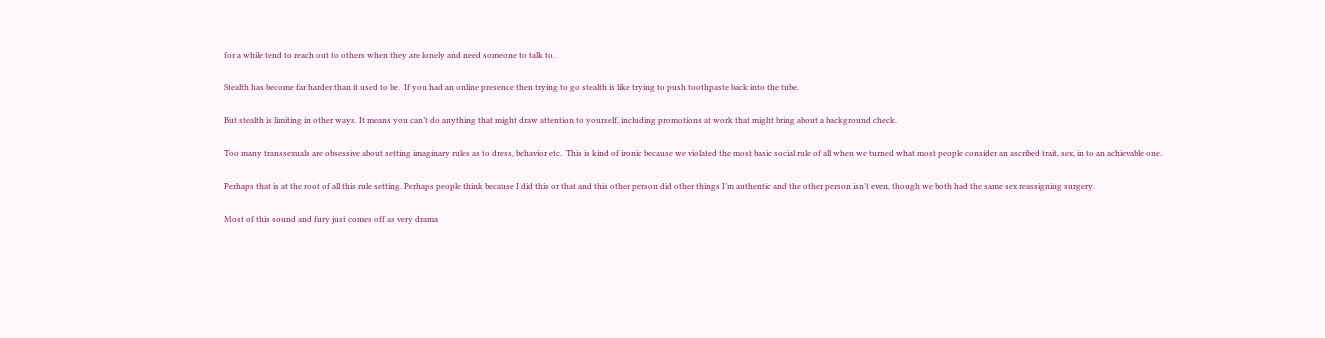for a while tend to reach out to others when they are lonely and need someone to talk to.

Stealth has become far harder than it used to be.  If you had an online presence then trying to go stealth is like trying to push toothpaste back into the tube.

But stealth is limiting in other ways. It means you can’t do anything that might draw attention to yourself, including promotions at work that might bring about a background check.

Too many transsexuals are obsessive about setting imaginary rules as to dress, behavior etc.  This is kind of ironic because we violated the most basic social rule of all when we turned what most people consider an ascribed trait, sex, in to an achievable one.

Perhaps that is at the root of all this rule setting. Perhaps people think because I did this or that and this other person did other things I’m authentic and the other person isn’t even, though we both had the same sex reassigning surgery.

Most of this sound and fury just comes off as very drama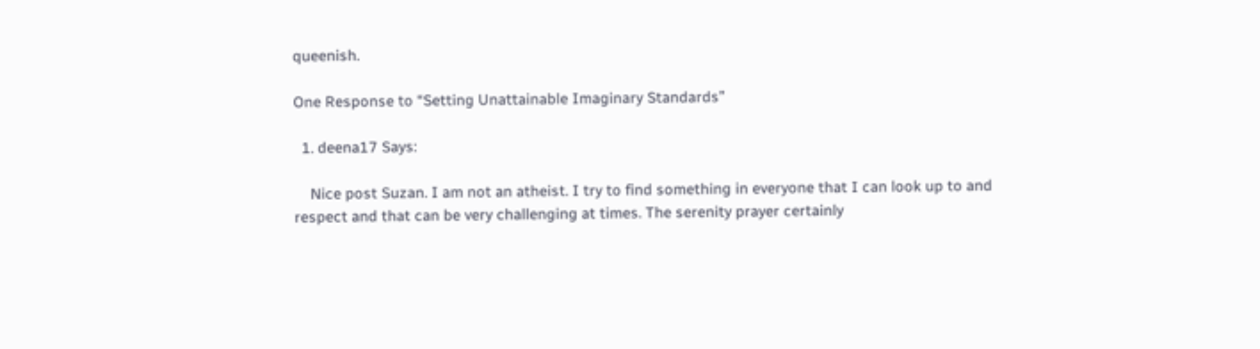queenish.

One Response to “Setting Unattainable Imaginary Standards”

  1. deena17 Says:

    Nice post Suzan. I am not an atheist. I try to find something in everyone that I can look up to and respect and that can be very challenging at times. The serenity prayer certainly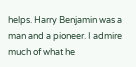helps. Harry Benjamin was a man and a pioneer. I admire much of what he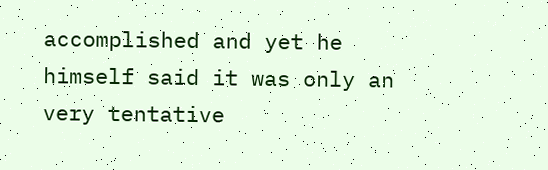accomplished and yet he himself said it was only an very tentative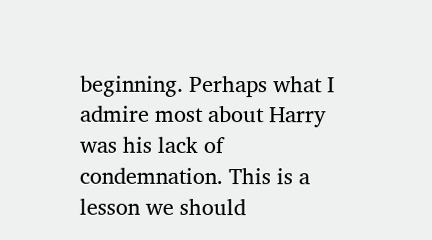beginning. Perhaps what I admire most about Harry was his lack of condemnation. This is a lesson we should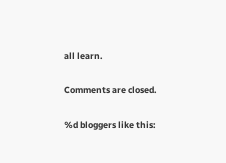all learn.

Comments are closed.

%d bloggers like this: